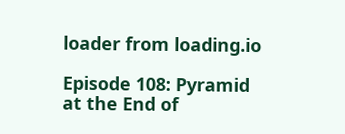loader from loading.io

Episode 108: Pyramid at the End of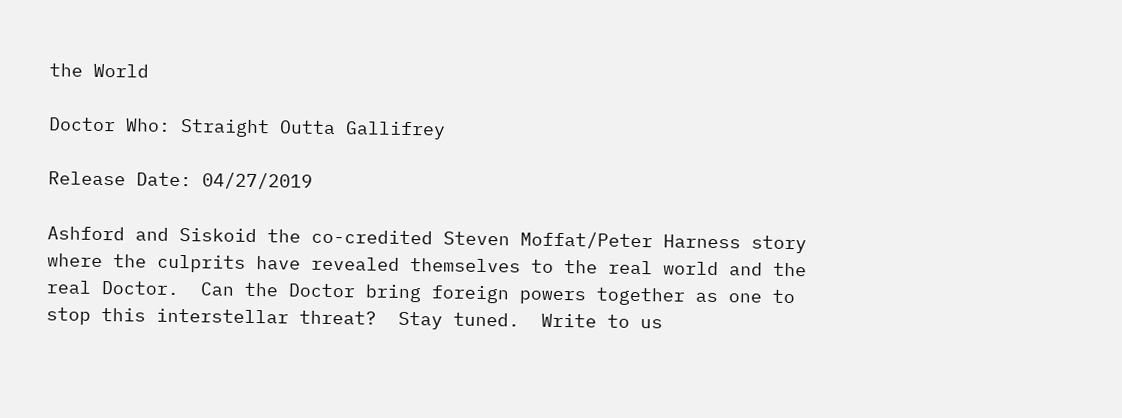the World

Doctor Who: Straight Outta Gallifrey

Release Date: 04/27/2019

Ashford and Siskoid the co-credited Steven Moffat/Peter Harness story where the culprits have revealed themselves to the real world and the real Doctor.  Can the Doctor bring foreign powers together as one to stop this interstellar threat?  Stay tuned.  Write to us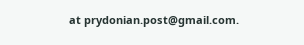at prydonian.post@gmail.com.